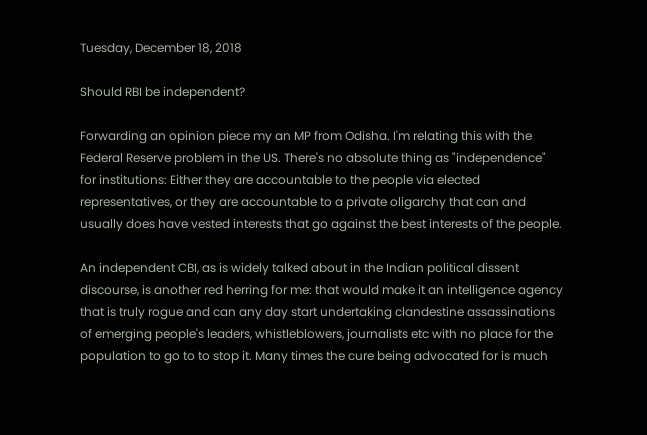Tuesday, December 18, 2018

Should RBI be independent?

Forwarding an opinion piece my an MP from Odisha. I'm relating this with the Federal Reserve problem in the US. There's no absolute thing as "independence" for institutions: Either they are accountable to the people via elected representatives, or they are accountable to a private oligarchy that can and usually does have vested interests that go against the best interests of the people.

An independent CBI, as is widely talked about in the Indian political dissent discourse, is another red herring for me: that would make it an intelligence agency that is truly rogue and can any day start undertaking clandestine assassinations of emerging people's leaders, whistleblowers, journalists etc with no place for the population to go to to stop it. Many times the cure being advocated for is much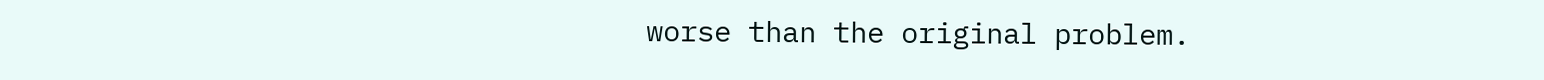worse than the original problem.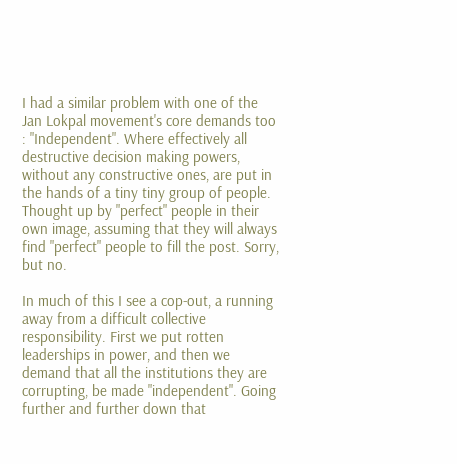I had a similar problem with one of the Jan Lokpal movement's core demands too : "Independent". Where effectively all destructive decision making powers, without any constructive ones, are put in the hands of a tiny tiny group of people. Thought up by "perfect" people in their own image, assuming that they will always find "perfect" people to fill the post. Sorry, but no.

In much of this I see a cop-out, a running away from a difficult collective responsibility. First we put rotten leaderships in power, and then we demand that all the institutions they are corrupting, be made "independent". Going further and further down that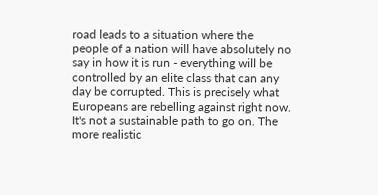road leads to a situation where the people of a nation will have absolutely no say in how it is run - everything will be controlled by an elite class that can any day be corrupted. This is precisely what Europeans are rebelling against right now. It's not a sustainable path to go on. The more realistic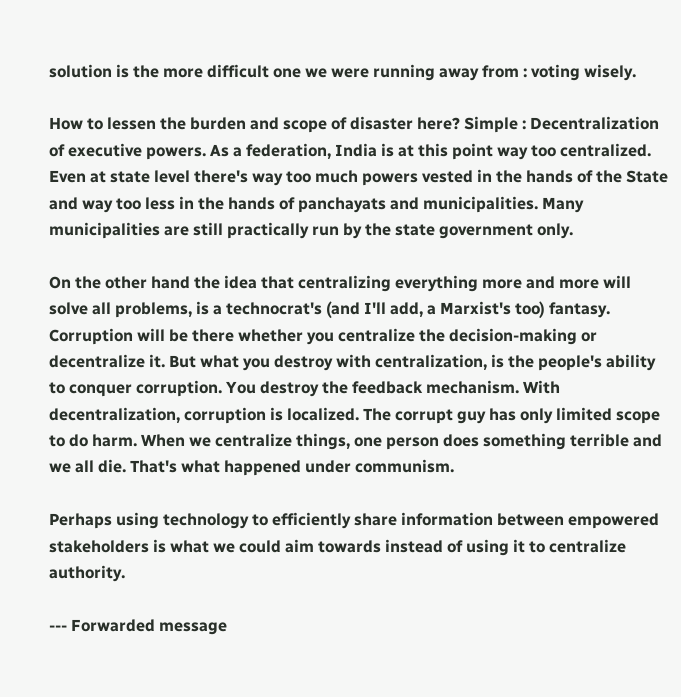solution is the more difficult one we were running away from : voting wisely.

How to lessen the burden and scope of disaster here? Simple : Decentralization of executive powers. As a federation, India is at this point way too centralized. Even at state level there's way too much powers vested in the hands of the State and way too less in the hands of panchayats and municipalities. Many municipalities are still practically run by the state government only.

On the other hand the idea that centralizing everything more and more will solve all problems, is a technocrat's (and I'll add, a Marxist's too) fantasy. Corruption will be there whether you centralize the decision-making or decentralize it. But what you destroy with centralization, is the people's ability to conquer corruption. You destroy the feedback mechanism. With decentralization, corruption is localized. The corrupt guy has only limited scope to do harm. When we centralize things, one person does something terrible and we all die. That's what happened under communism.

Perhaps using technology to efficiently share information between empowered stakeholders is what we could aim towards instead of using it to centralize authority.

--- Forwarded message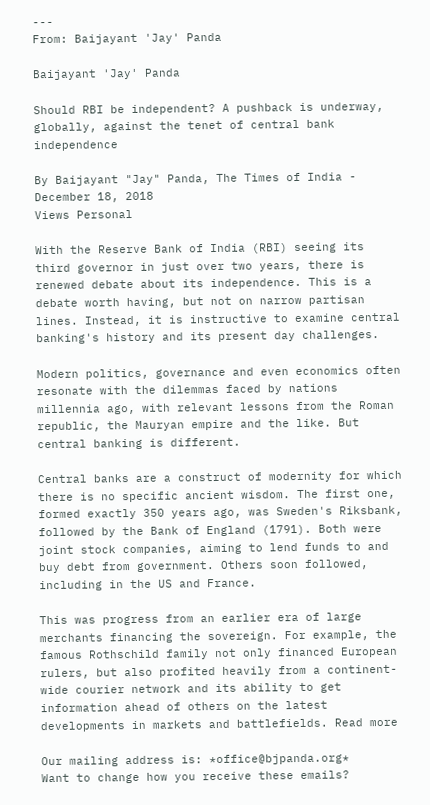---
From: Baijayant 'Jay' Panda

Baijayant 'Jay' Panda

Should RBI be independent? A pushback is underway, globally, against the tenet of central bank independence

By Baijayant "Jay" Panda, The Times of India - December 18, 2018
Views Personal

With the Reserve Bank of India (RBI) seeing its third governor in just over two years, there is renewed debate about its independence. This is a debate worth having, but not on narrow partisan lines. Instead, it is instructive to examine central banking's history and its present day challenges.

Modern politics, governance and even economics often resonate with the dilemmas faced by nations millennia ago, with relevant lessons from the Roman republic, the Mauryan empire and the like. But central banking is different.

Central banks are a construct of modernity for which there is no specific ancient wisdom. The first one, formed exactly 350 years ago, was Sweden's Riksbank, followed by the Bank of England (1791). Both were joint stock companies, aiming to lend funds to and buy debt from government. Others soon followed, including in the US and France.

This was progress from an earlier era of large merchants financing the sovereign. For example, the famous Rothschild family not only financed European rulers, but also profited heavily from a continent-wide courier network and its ability to get information ahead of others on the latest developments in markets and battlefields. Read more

Our mailing address is: *office@bjpanda.org*
Want to change how you receive these emails?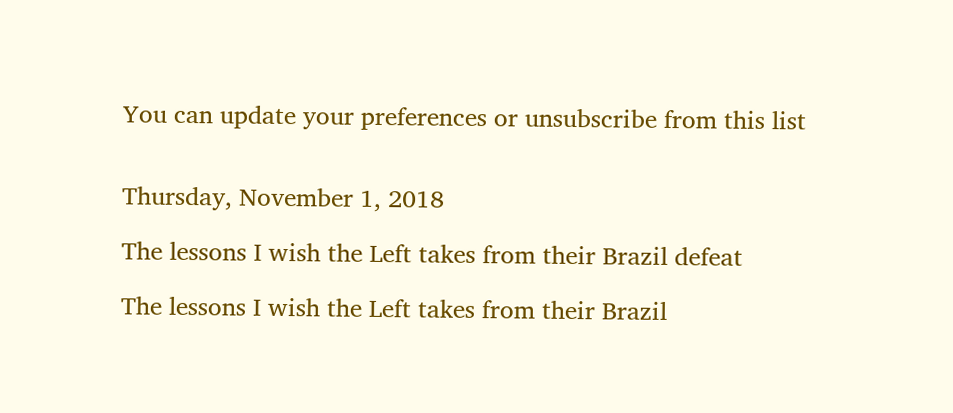You can update your preferences or unsubscribe from this list


Thursday, November 1, 2018

The lessons I wish the Left takes from their Brazil defeat

The lessons I wish the Left takes from their Brazil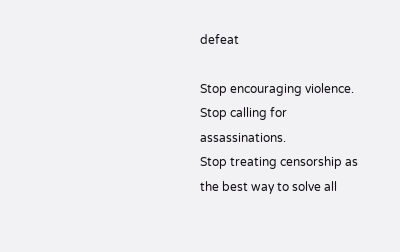defeat

Stop encouraging violence.
Stop calling for assassinations.
Stop treating censorship as the best way to solve all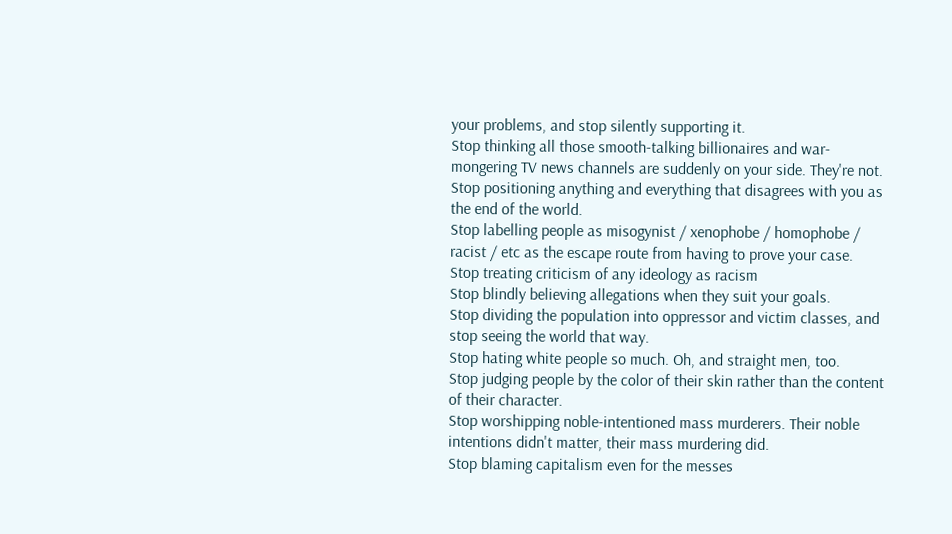your problems, and stop silently supporting it.
Stop thinking all those smooth-talking billionaires and war-mongering TV news channels are suddenly on your side. They're not.
Stop positioning anything and everything that disagrees with you as the end of the world.
Stop labelling people as misogynist / xenophobe / homophobe / racist / etc as the escape route from having to prove your case.
Stop treating criticism of any ideology as racism
Stop blindly believing allegations when they suit your goals.
Stop dividing the population into oppressor and victim classes, and stop seeing the world that way.
Stop hating white people so much. Oh, and straight men, too.
Stop judging people by the color of their skin rather than the content of their character.
Stop worshipping noble-intentioned mass murderers. Their noble intentions didn't matter, their mass murdering did.
Stop blaming capitalism even for the messes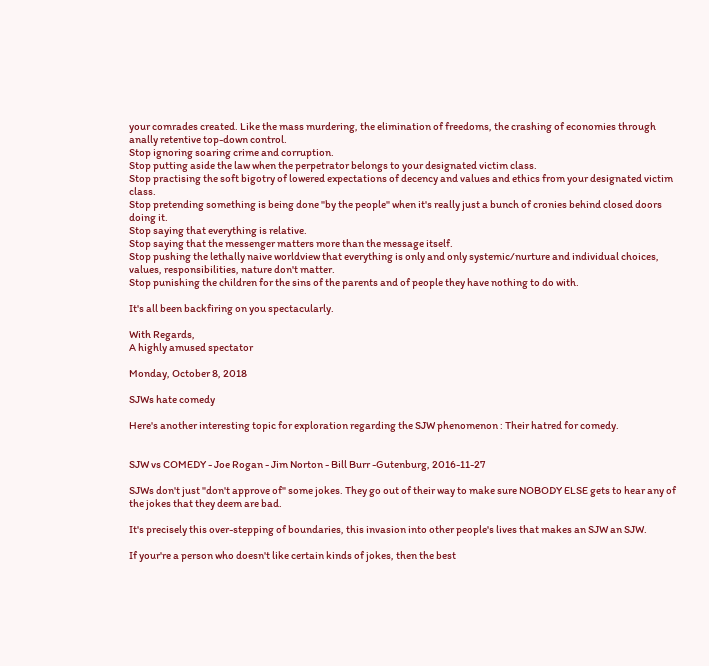your comrades created. Like the mass murdering, the elimination of freedoms, the crashing of economies through anally retentive top-down control.
Stop ignoring soaring crime and corruption.
Stop putting aside the law when the perpetrator belongs to your designated victim class.
Stop practising the soft bigotry of lowered expectations of decency and values and ethics from your designated victim class.
Stop pretending something is being done "by the people" when it's really just a bunch of cronies behind closed doors doing it.
Stop saying that everything is relative.
Stop saying that the messenger matters more than the message itself.
Stop pushing the lethally naive worldview that everything is only and only systemic/nurture and individual choices, values, responsibilities, nature don't matter.
Stop punishing the children for the sins of the parents and of people they have nothing to do with.

It's all been backfiring on you spectacularly.

With Regards,
A highly amused spectator

Monday, October 8, 2018

SJWs hate comedy

Here's another interesting topic for exploration regarding the SJW phenomenon : Their hatred for comedy.


SJW vs COMEDY - Joe Rogan - Jim Norton - Bill Burr -Gutenburg, 2016-11-27

SJWs don't just "don't approve of" some jokes. They go out of their way to make sure NOBODY ELSE gets to hear any of the jokes that they deem are bad.

It's precisely this over-stepping of boundaries, this invasion into other people's lives that makes an SJW an SJW.

If your're a person who doesn't like certain kinds of jokes, then the best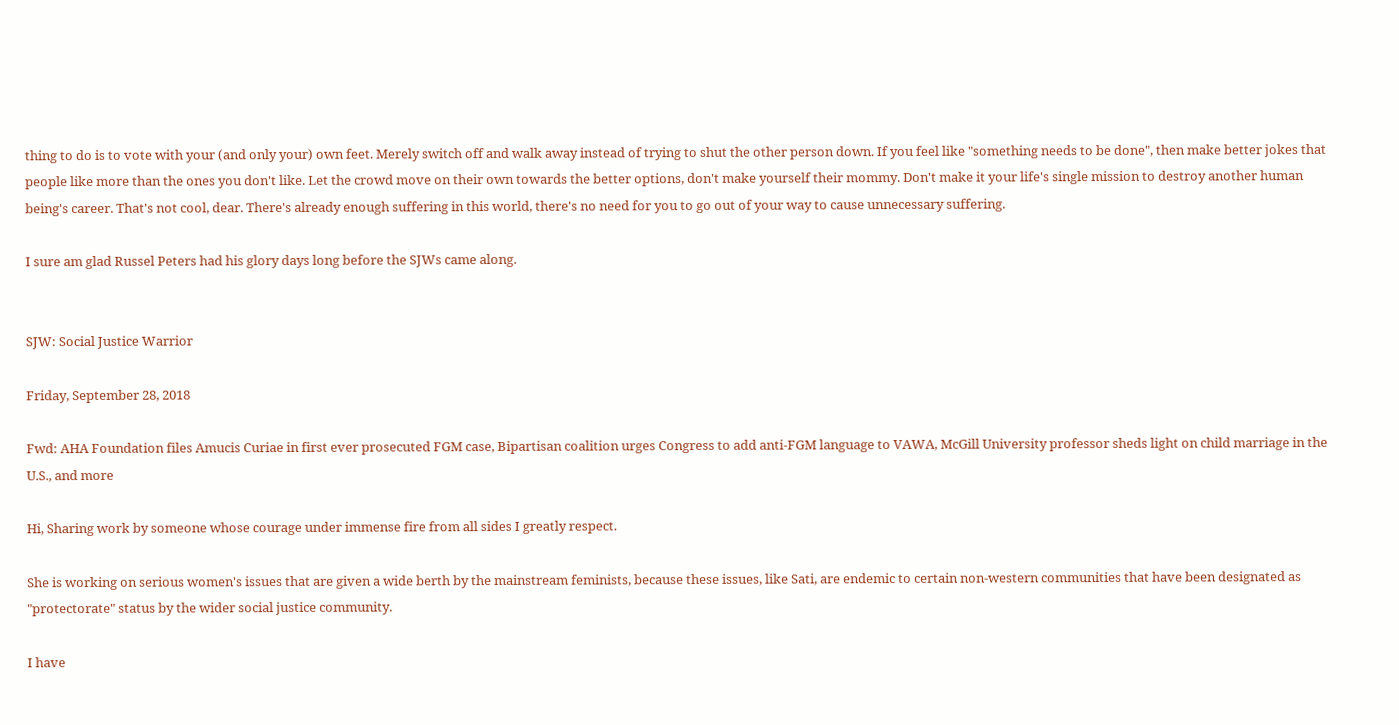thing to do is to vote with your (and only your) own feet. Merely switch off and walk away instead of trying to shut the other person down. If you feel like "something needs to be done", then make better jokes that people like more than the ones you don't like. Let the crowd move on their own towards the better options, don't make yourself their mommy. Don't make it your life's single mission to destroy another human being's career. That's not cool, dear. There's already enough suffering in this world, there's no need for you to go out of your way to cause unnecessary suffering.

I sure am glad Russel Peters had his glory days long before the SJWs came along.


SJW: Social Justice Warrior

Friday, September 28, 2018

Fwd: AHA Foundation files Amucis Curiae in first ever prosecuted FGM case, Bipartisan coalition urges Congress to add anti-FGM language to VAWA, McGill University professor sheds light on child marriage in the U.S., and more

Hi, Sharing work by someone whose courage under immense fire from all sides I greatly respect.

She is working on serious women's issues that are given a wide berth by the mainstream feminists, because these issues, like Sati, are endemic to certain non-western communities that have been designated as "protectorate" status by the wider social justice community.

I have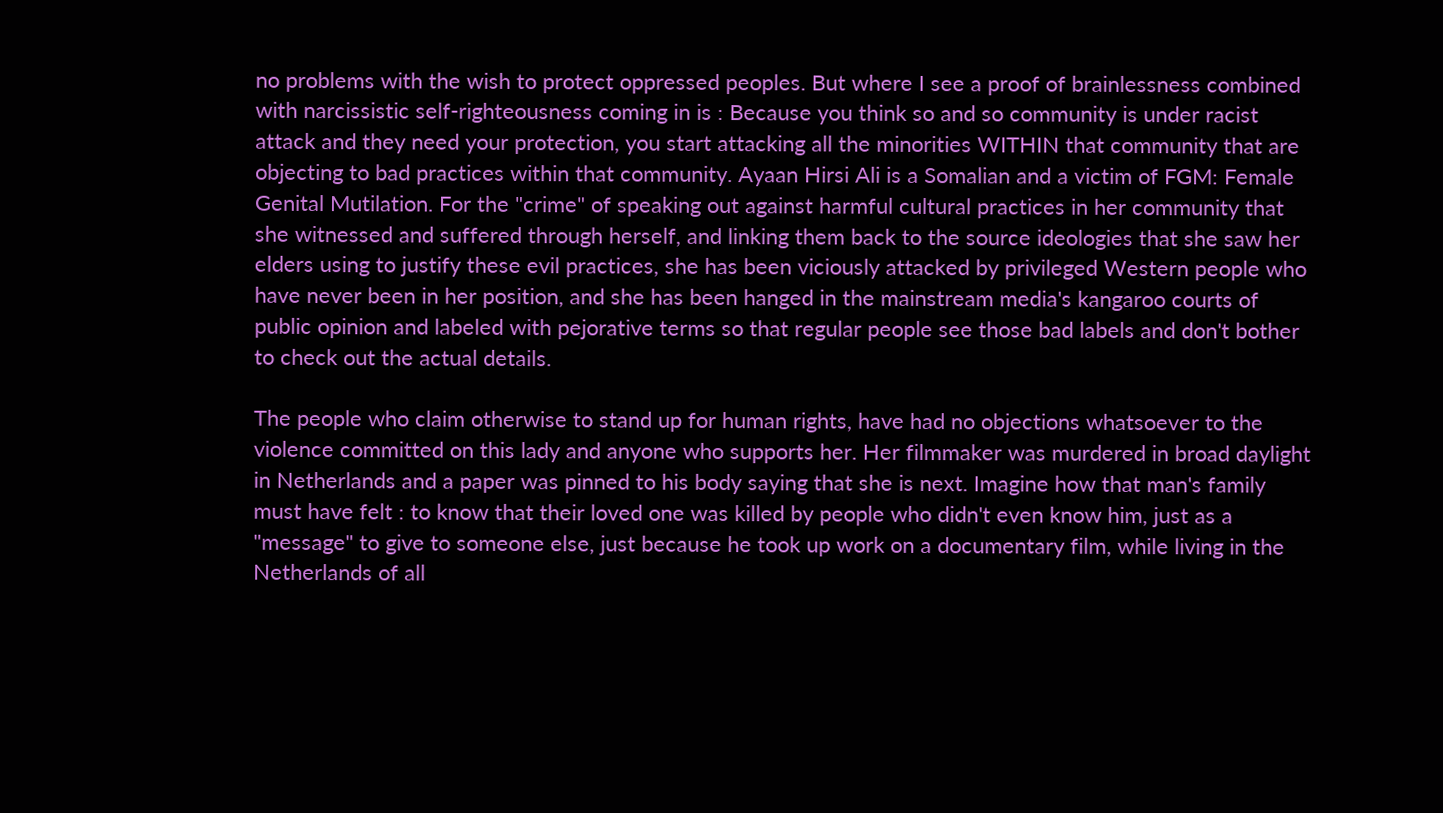no problems with the wish to protect oppressed peoples. But where I see a proof of brainlessness combined with narcissistic self-righteousness coming in is : Because you think so and so community is under racist attack and they need your protection, you start attacking all the minorities WITHIN that community that are objecting to bad practices within that community. Ayaan Hirsi Ali is a Somalian and a victim of FGM: Female Genital Mutilation. For the "crime" of speaking out against harmful cultural practices in her community that she witnessed and suffered through herself, and linking them back to the source ideologies that she saw her elders using to justify these evil practices, she has been viciously attacked by privileged Western people who have never been in her position, and she has been hanged in the mainstream media's kangaroo courts of public opinion and labeled with pejorative terms so that regular people see those bad labels and don't bother to check out the actual details.

The people who claim otherwise to stand up for human rights, have had no objections whatsoever to the violence committed on this lady and anyone who supports her. Her filmmaker was murdered in broad daylight in Netherlands and a paper was pinned to his body saying that she is next. Imagine how that man's family must have felt : to know that their loved one was killed by people who didn't even know him, just as a "message" to give to someone else, just because he took up work on a documentary film, while living in the Netherlands of all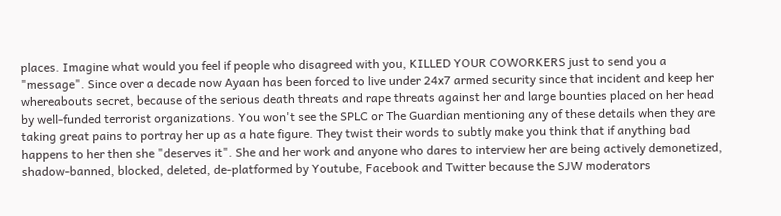places. Imagine what would you feel if people who disagreed with you, KILLED YOUR COWORKERS just to send you a "message". Since over a decade now Ayaan has been forced to live under 24x7 armed security since that incident and keep her whereabouts secret, because of the serious death threats and rape threats against her and large bounties placed on her head by well-funded terrorist organizations. You won't see the SPLC or The Guardian mentioning any of these details when they are taking great pains to portray her up as a hate figure. They twist their words to subtly make you think that if anything bad happens to her then she "deserves it". She and her work and anyone who dares to interview her are being actively demonetized, shadow-banned, blocked, deleted, de-platformed by Youtube, Facebook and Twitter because the SJW moderators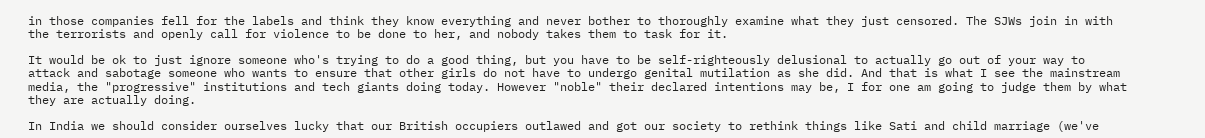in those companies fell for the labels and think they know everything and never bother to thoroughly examine what they just censored. The SJWs join in with the terrorists and openly call for violence to be done to her, and nobody takes them to task for it.

It would be ok to just ignore someone who's trying to do a good thing, but you have to be self-righteously delusional to actually go out of your way to attack and sabotage someone who wants to ensure that other girls do not have to undergo genital mutilation as she did. And that is what I see the mainstream media, the "progressive" institutions and tech giants doing today. However "noble" their declared intentions may be, I for one am going to judge them by what they are actually doing.

In India we should consider ourselves lucky that our British occupiers outlawed and got our society to rethink things like Sati and child marriage (we've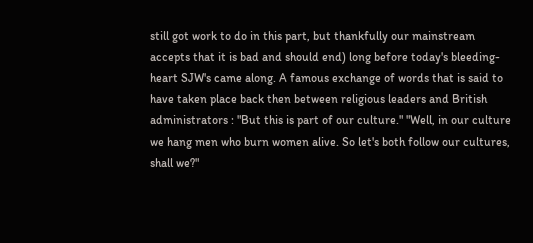still got work to do in this part, but thankfully our mainstream accepts that it is bad and should end) long before today's bleeding-heart SJW's came along. A famous exchange of words that is said to have taken place back then between religious leaders and British administrators : "But this is part of our culture." "Well, in our culture we hang men who burn women alive. So let's both follow our cultures, shall we?"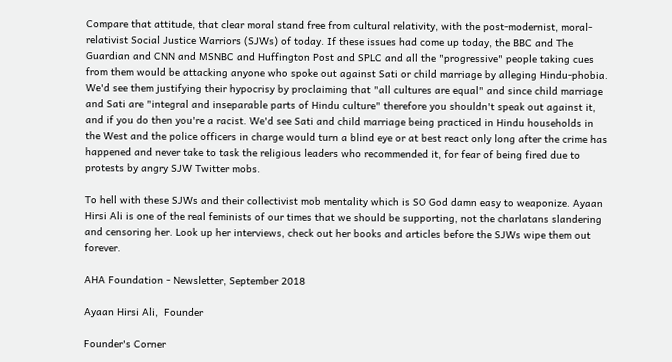Compare that attitude, that clear moral stand free from cultural relativity, with the post-modernist, moral-relativist Social Justice Warriors (SJWs) of today. If these issues had come up today, the BBC and The Guardian and CNN and MSNBC and Huffington Post and SPLC and all the "progressive" people taking cues from them would be attacking anyone who spoke out against Sati or child marriage by alleging Hindu-phobia. We'd see them justifying their hypocrisy by proclaiming that "all cultures are equal" and since child marriage and Sati are "integral and inseparable parts of Hindu culture" therefore you shouldn't speak out against it, and if you do then you're a racist. We'd see Sati and child marriage being practiced in Hindu households in the West and the police officers in charge would turn a blind eye or at best react only long after the crime has happened and never take to task the religious leaders who recommended it, for fear of being fired due to protests by angry SJW Twitter mobs.

To hell with these SJWs and their collectivist mob mentality which is SO God damn easy to weaponize. Ayaan Hirsi Ali is one of the real feminists of our times that we should be supporting, not the charlatans slandering and censoring her. Look up her interviews, check out her books and articles before the SJWs wipe them out forever.

AHA Foundation - Newsletter, September 2018

Ayaan Hirsi Ali,  Founder

Founder's Corner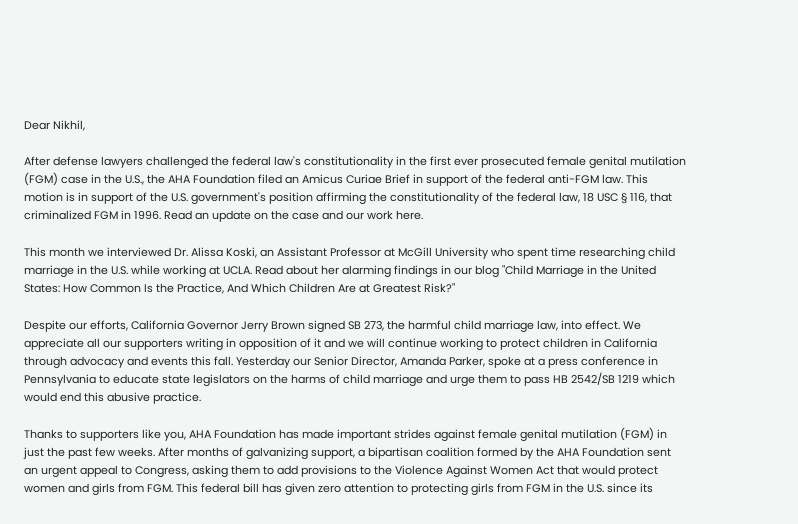Dear Nikhil,

After defense lawyers challenged the federal law's constitutionality in the first ever prosecuted female genital mutilation (FGM) case in the U.S., the AHA Foundation filed an Amicus Curiae Brief in support of the federal anti-FGM law. This motion is in support of the U.S. government's position affirming the constitutionality of the federal law, 18 USC § 116, that criminalized FGM in 1996. Read an update on the case and our work here.

This month we interviewed Dr. Alissa Koski, an Assistant Professor at McGill University who spent time researching child marriage in the U.S. while working at UCLA. Read about her alarming findings in our blog "Child Marriage in the United States: How Common Is the Practice, And Which Children Are at Greatest Risk?"

Despite our efforts, California Governor Jerry Brown signed SB 273, the harmful child marriage law, into effect. We appreciate all our supporters writing in opposition of it and we will continue working to protect children in California through advocacy and events this fall. Yesterday our Senior Director, Amanda Parker, spoke at a press conference in Pennsylvania to educate state legislators on the harms of child marriage and urge them to pass HB 2542/SB 1219 which would end this abusive practice.

Thanks to supporters like you, AHA Foundation has made important strides against female genital mutilation (FGM) in just the past few weeks. After months of galvanizing support, a bipartisan coalition formed by the AHA Foundation sent an urgent appeal to Congress, asking them to add provisions to the Violence Against Women Act that would protect women and girls from FGM. This federal bill has given zero attention to protecting girls from FGM in the U.S. since its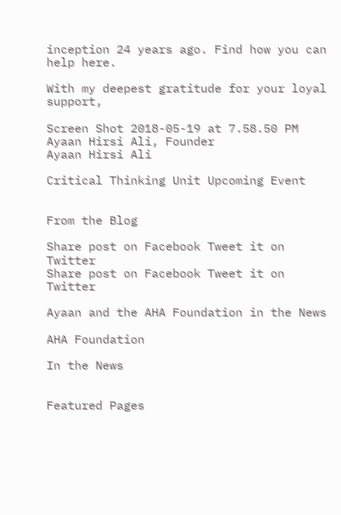inception 24 years ago. Find how you can help here.

With my deepest gratitude for your loyal support,

Screen Shot 2018-05-19 at 7.58.50 PM
Ayaan Hirsi Ali, Founder
Ayaan Hirsi Ali

Critical Thinking Unit Upcoming Event


From the Blog

Share post on Facebook Tweet it on Twitter
Share post on Facebook Tweet it on Twitter

Ayaan and the AHA Foundation in the News

AHA Foundation

In the News


Featured Pages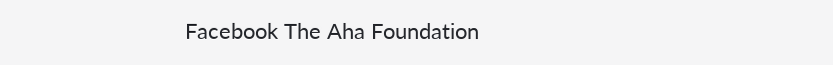Facebook The Aha Foundation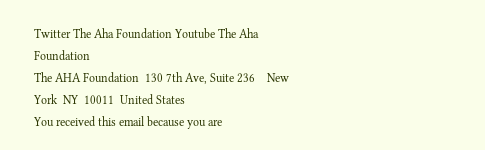Twitter The Aha Foundation Youtube The Aha Foundation
The AHA Foundation  130 7th Ave, Suite 236    New York  NY  10011  United States
You received this email because you are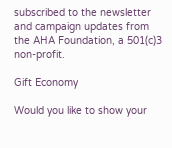subscribed to the newsletter and campaign updates from
the AHA Foundation, a 501(c)3 non-profit.

Gift Economy

Would you like to show your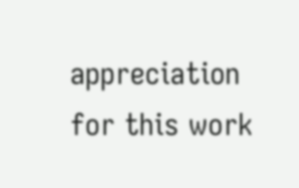appreciation for this work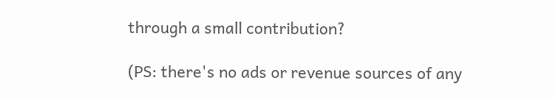through a small contribution?

(PS: there's no ads or revenue sources of any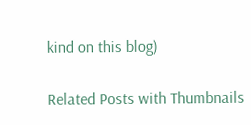kind on this blog)

Related Posts with Thumbnails